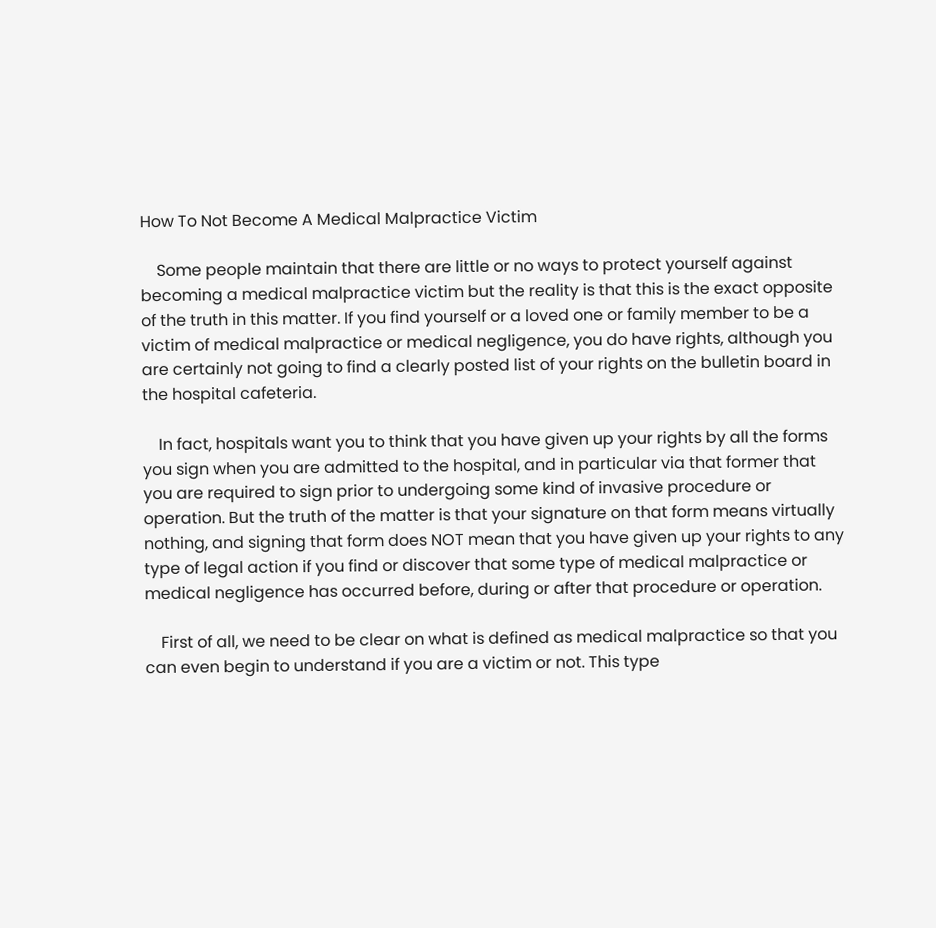How To Not Become A Medical Malpractice Victim

    Some people maintain that there are little or no ways to protect yourself against becoming a medical malpractice victim but the reality is that this is the exact opposite of the truth in this matter. If you find yourself or a loved one or family member to be a victim of medical malpractice or medical negligence, you do have rights, although you are certainly not going to find a clearly posted list of your rights on the bulletin board in the hospital cafeteria.

    In fact, hospitals want you to think that you have given up your rights by all the forms you sign when you are admitted to the hospital, and in particular via that former that you are required to sign prior to undergoing some kind of invasive procedure or operation. But the truth of the matter is that your signature on that form means virtually nothing, and signing that form does NOT mean that you have given up your rights to any type of legal action if you find or discover that some type of medical malpractice or medical negligence has occurred before, during or after that procedure or operation.

    First of all, we need to be clear on what is defined as medical malpractice so that you can even begin to understand if you are a victim or not. This type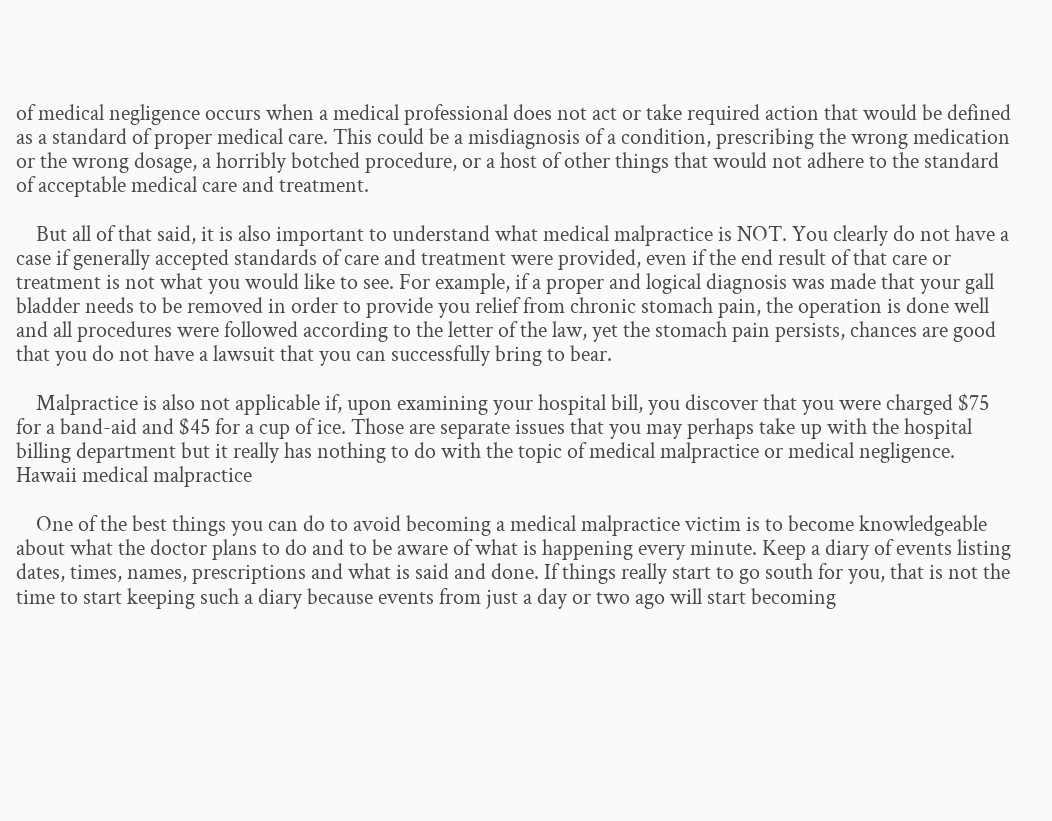of medical negligence occurs when a medical professional does not act or take required action that would be defined as a standard of proper medical care. This could be a misdiagnosis of a condition, prescribing the wrong medication or the wrong dosage, a horribly botched procedure, or a host of other things that would not adhere to the standard of acceptable medical care and treatment.

    But all of that said, it is also important to understand what medical malpractice is NOT. You clearly do not have a case if generally accepted standards of care and treatment were provided, even if the end result of that care or treatment is not what you would like to see. For example, if a proper and logical diagnosis was made that your gall bladder needs to be removed in order to provide you relief from chronic stomach pain, the operation is done well and all procedures were followed according to the letter of the law, yet the stomach pain persists, chances are good that you do not have a lawsuit that you can successfully bring to bear.

    Malpractice is also not applicable if, upon examining your hospital bill, you discover that you were charged $75 for a band-aid and $45 for a cup of ice. Those are separate issues that you may perhaps take up with the hospital billing department but it really has nothing to do with the topic of medical malpractice or medical negligence. Hawaii medical malpractice

    One of the best things you can do to avoid becoming a medical malpractice victim is to become knowledgeable about what the doctor plans to do and to be aware of what is happening every minute. Keep a diary of events listing dates, times, names, prescriptions and what is said and done. If things really start to go south for you, that is not the time to start keeping such a diary because events from just a day or two ago will start becoming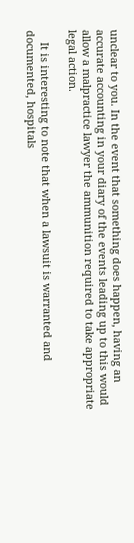unclear to you. In the event that something does happen, having an accurate accounting in your diary of the events leading up to this would allow a malpractice lawyer the ammunition required to take appropriate legal action.

    It is interesting to note that when a lawsuit is warranted and documented, hospitals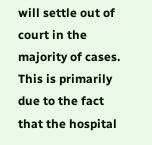will settle out of court in the majority of cases. This is primarily due to the fact that the hospital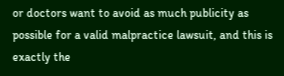or doctors want to avoid as much publicity as possible for a valid malpractice lawsuit, and this is exactly the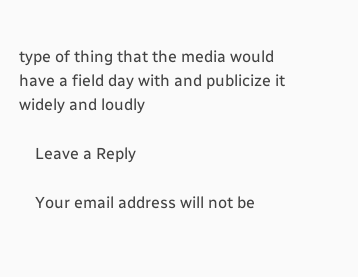type of thing that the media would have a field day with and publicize it widely and loudly

    Leave a Reply

    Your email address will not be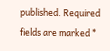published. Required fields are marked *